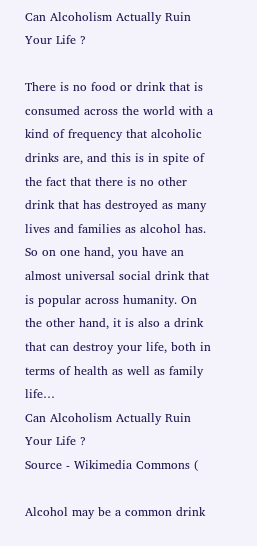Can Alcoholism Actually Ruin Your Life ?

There is no food or drink that is consumed across the world with a kind of frequency that alcoholic drinks are, and this is in spite of the fact that there is no other drink that has destroyed as many lives and families as alcohol has. So on one hand, you have an almost universal social drink that is popular across humanity. On the other hand, it is also a drink that can destroy your life, both in terms of health as well as family life…
Can Alcoholism Actually Ruin Your Life ?
Source - Wikimedia Commons (

Alcohol may be a common drink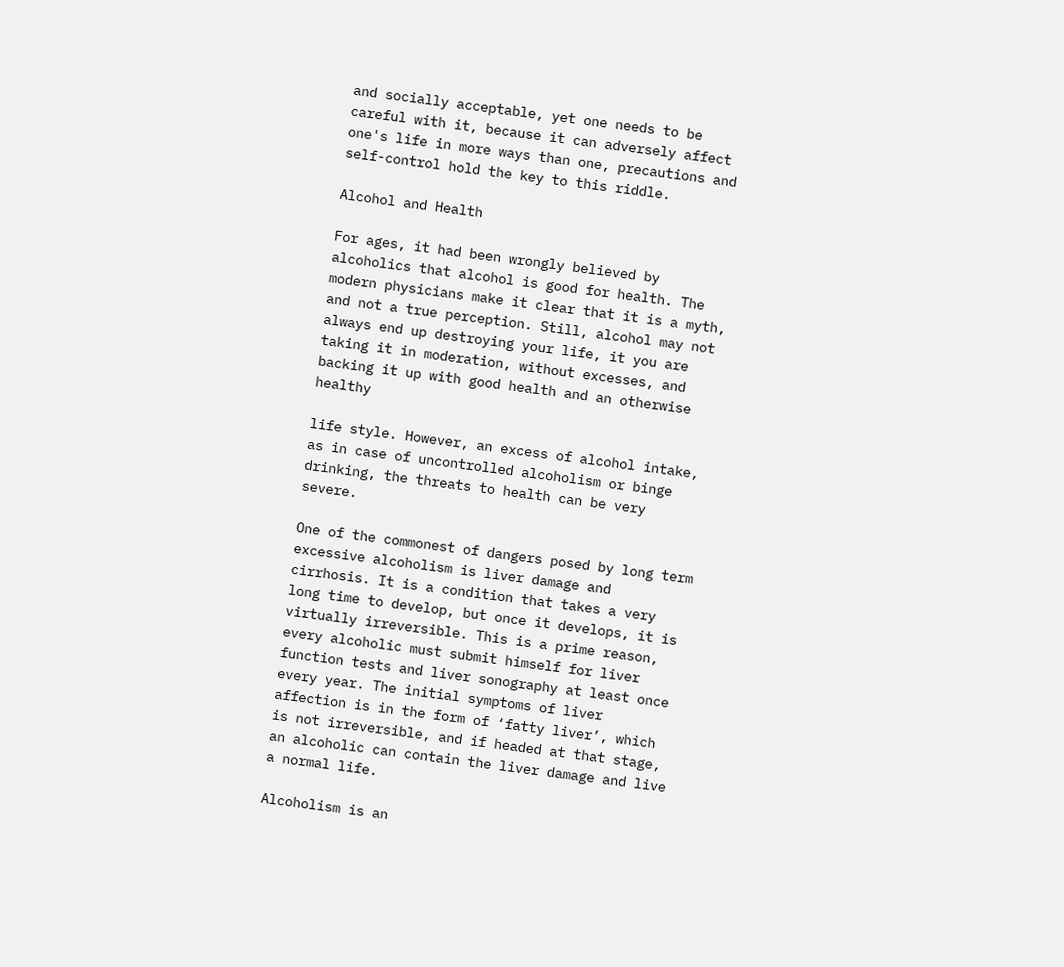and socially acceptable, yet one needs to be careful with it, because it can adversely affect one's life in more ways than one, precautions and self-control hold the key to this riddle.

Alcohol and Health

For ages, it had been wrongly believed by alcoholics that alcohol is good for health. The modern physicians make it clear that it is a myth, and not a true perception. Still, alcohol may not always end up destroying your life, it you are taking it in moderation, without excesses, and backing it up with good health and an otherwise healthy

life style. However, an excess of alcohol intake, as in case of uncontrolled alcoholism or binge drinking, the threats to health can be very severe.

One of the commonest of dangers posed by long term excessive alcoholism is liver damage and cirrhosis. It is a condition that takes a very long time to develop, but once it develops, it is virtually irreversible. This is a prime reason, every alcoholic must submit himself for liver function tests and liver sonography at least once every year. The initial symptoms of liver affection is in the form of ‘fatty liver’, which is not irreversible, and if headed at that stage, an alcoholic can contain the liver damage and live a normal life.

Alcoholism is an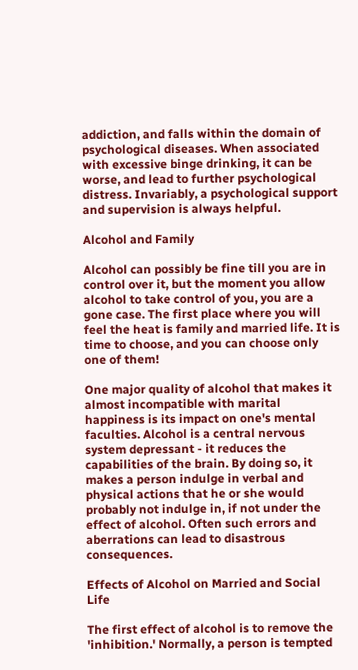addiction, and falls within the domain of psychological diseases. When associated with excessive binge drinking, it can be worse, and lead to further psychological distress. Invariably, a psychological support and supervision is always helpful.

Alcohol and Family

Alcohol can possibly be fine till you are in control over it, but the moment you allow alcohol to take control of you, you are a gone case. The first place where you will feel the heat is family and married life. It is time to choose, and you can choose only one of them!

One major quality of alcohol that makes it almost incompatible with marital happiness is its impact on one's mental faculties. Alcohol is a central nervous system depressant - it reduces the capabilities of the brain. By doing so, it makes a person indulge in verbal and physical actions that he or she would probably not indulge in, if not under the effect of alcohol. Often such errors and aberrations can lead to disastrous consequences.

Effects of Alcohol on Married and Social Life

The first effect of alcohol is to remove the 'inhibition.' Normally, a person is tempted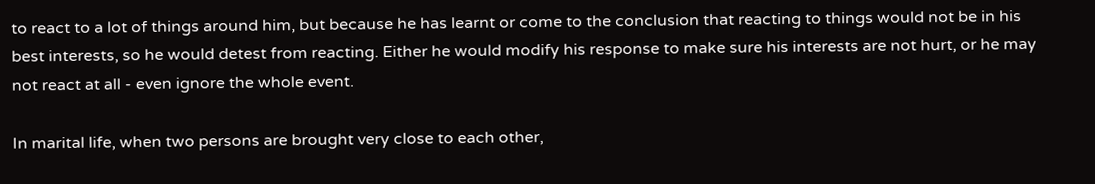to react to a lot of things around him, but because he has learnt or come to the conclusion that reacting to things would not be in his best interests, so he would detest from reacting. Either he would modify his response to make sure his interests are not hurt, or he may not react at all - even ignore the whole event.

In marital life, when two persons are brought very close to each other,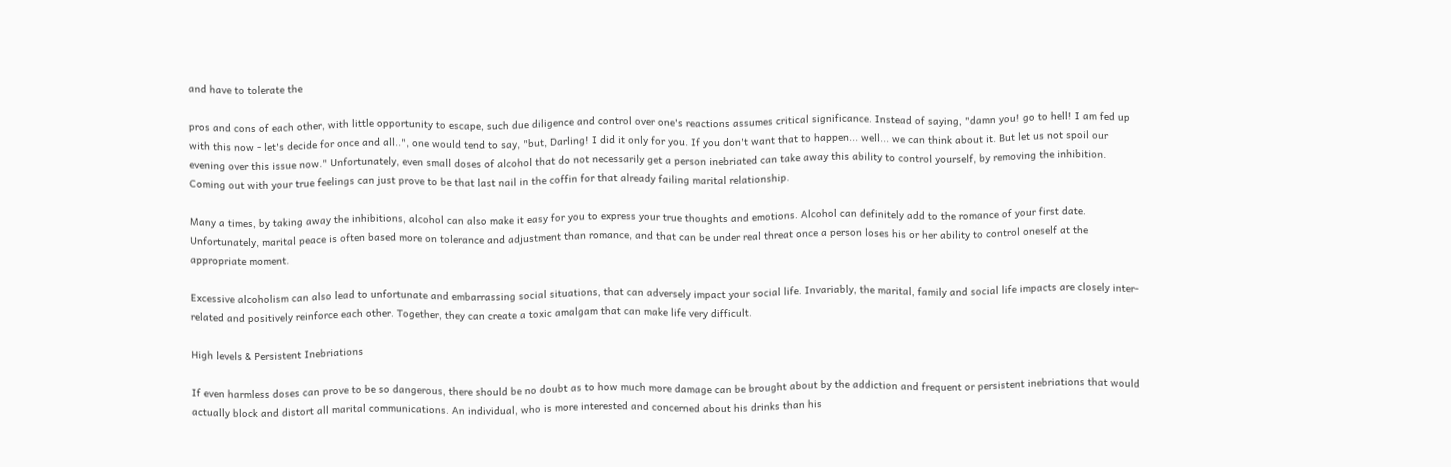and have to tolerate the

pros and cons of each other, with little opportunity to escape, such due diligence and control over one's reactions assumes critical significance. Instead of saying, "damn you! go to hell! I am fed up with this now - let's decide for once and all..", one would tend to say, "but, Darling! I did it only for you. If you don't want that to happen... well... we can think about it. But let us not spoil our evening over this issue now." Unfortunately, even small doses of alcohol that do not necessarily get a person inebriated can take away this ability to control yourself, by removing the inhibition. Coming out with your true feelings can just prove to be that last nail in the coffin for that already failing marital relationship.

Many a times, by taking away the inhibitions, alcohol can also make it easy for you to express your true thoughts and emotions. Alcohol can definitely add to the romance of your first date. Unfortunately, marital peace is often based more on tolerance and adjustment than romance, and that can be under real threat once a person loses his or her ability to control oneself at the appropriate moment.

Excessive alcoholism can also lead to unfortunate and embarrassing social situations, that can adversely impact your social life. Invariably, the marital, family and social life impacts are closely inter-related and positively reinforce each other. Together, they can create a toxic amalgam that can make life very difficult.

High levels & Persistent Inebriations

If even harmless doses can prove to be so dangerous, there should be no doubt as to how much more damage can be brought about by the addiction and frequent or persistent inebriations that would actually block and distort all marital communications. An individual, who is more interested and concerned about his drinks than his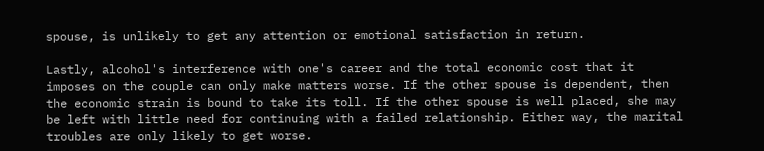spouse, is unlikely to get any attention or emotional satisfaction in return.

Lastly, alcohol's interference with one's career and the total economic cost that it imposes on the couple can only make matters worse. If the other spouse is dependent, then the economic strain is bound to take its toll. If the other spouse is well placed, she may be left with little need for continuing with a failed relationship. Either way, the marital troubles are only likely to get worse.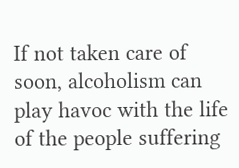If not taken care of soon, alcoholism can play havoc with the life of the people suffering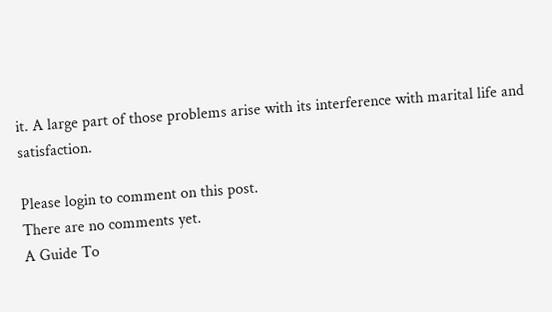it. A large part of those problems arise with its interference with marital life and satisfaction.

Please login to comment on this post.
There are no comments yet.
A Guide To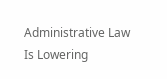Administrative Law
Is Lowering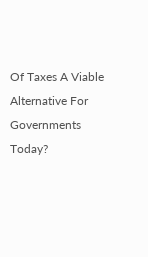Of Taxes A Viable Alternative For Governments Today?